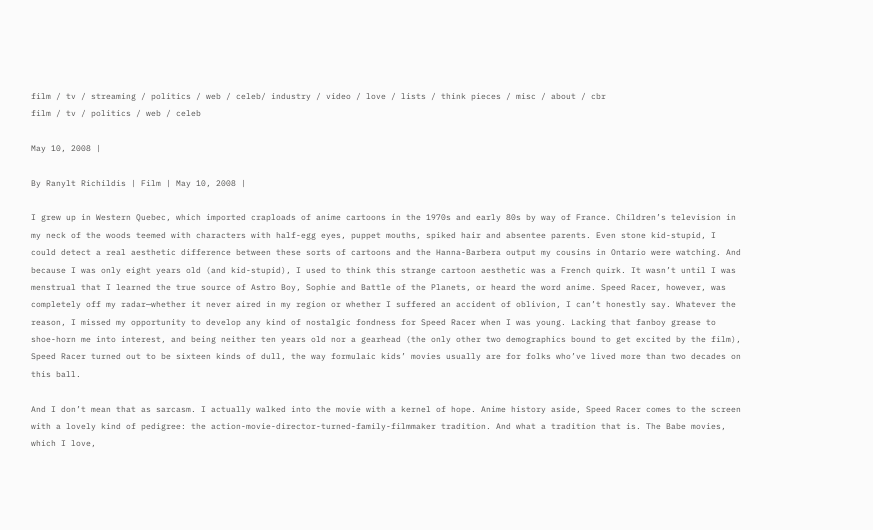film / tv / streaming / politics / web / celeb/ industry / video / love / lists / think pieces / misc / about / cbr
film / tv / politics / web / celeb

May 10, 2008 |

By Ranylt Richildis | Film | May 10, 2008 |

I grew up in Western Quebec, which imported craploads of anime cartoons in the 1970s and early 80s by way of France. Children’s television in my neck of the woods teemed with characters with half-egg eyes, puppet mouths, spiked hair and absentee parents. Even stone kid-stupid, I could detect a real aesthetic difference between these sorts of cartoons and the Hanna-Barbera output my cousins in Ontario were watching. And because I was only eight years old (and kid-stupid), I used to think this strange cartoon aesthetic was a French quirk. It wasn’t until I was menstrual that I learned the true source of Astro Boy, Sophie and Battle of the Planets, or heard the word anime. Speed Racer, however, was completely off my radar—whether it never aired in my region or whether I suffered an accident of oblivion, I can’t honestly say. Whatever the reason, I missed my opportunity to develop any kind of nostalgic fondness for Speed Racer when I was young. Lacking that fanboy grease to shoe-horn me into interest, and being neither ten years old nor a gearhead (the only other two demographics bound to get excited by the film), Speed Racer turned out to be sixteen kinds of dull, the way formulaic kids’ movies usually are for folks who’ve lived more than two decades on this ball.

And I don’t mean that as sarcasm. I actually walked into the movie with a kernel of hope. Anime history aside, Speed Racer comes to the screen with a lovely kind of pedigree: the action-movie-director-turned-family-filmmaker tradition. And what a tradition that is. The Babe movies, which I love,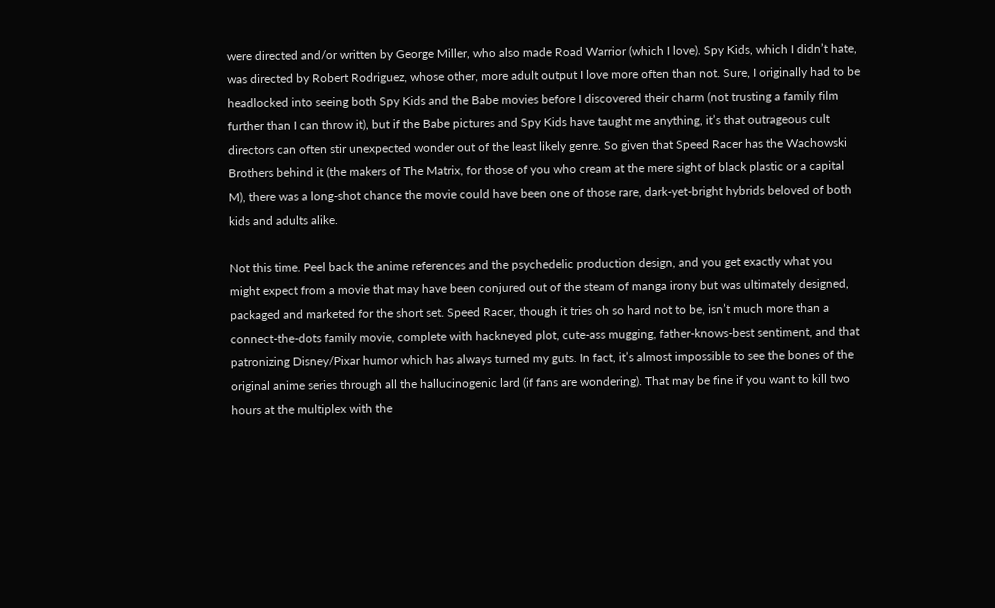were directed and/or written by George Miller, who also made Road Warrior (which I love). Spy Kids, which I didn’t hate, was directed by Robert Rodriguez, whose other, more adult output I love more often than not. Sure, I originally had to be headlocked into seeing both Spy Kids and the Babe movies before I discovered their charm (not trusting a family film further than I can throw it), but if the Babe pictures and Spy Kids have taught me anything, it’s that outrageous cult directors can often stir unexpected wonder out of the least likely genre. So given that Speed Racer has the Wachowski Brothers behind it (the makers of The Matrix, for those of you who cream at the mere sight of black plastic or a capital M), there was a long-shot chance the movie could have been one of those rare, dark-yet-bright hybrids beloved of both kids and adults alike.

Not this time. Peel back the anime references and the psychedelic production design, and you get exactly what you might expect from a movie that may have been conjured out of the steam of manga irony but was ultimately designed, packaged and marketed for the short set. Speed Racer, though it tries oh so hard not to be, isn’t much more than a connect-the-dots family movie, complete with hackneyed plot, cute-ass mugging, father-knows-best sentiment, and that patronizing Disney/Pixar humor which has always turned my guts. In fact, it’s almost impossible to see the bones of the original anime series through all the hallucinogenic lard (if fans are wondering). That may be fine if you want to kill two hours at the multiplex with the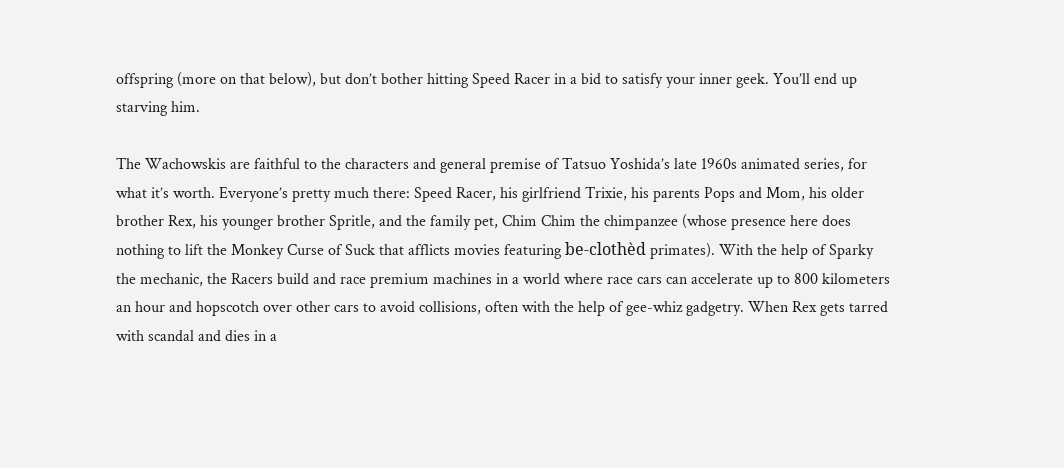offspring (more on that below), but don’t bother hitting Speed Racer in a bid to satisfy your inner geek. You’ll end up starving him.

The Wachowskis are faithful to the characters and general premise of Tatsuo Yoshida’s late 1960s animated series, for what it’s worth. Everyone’s pretty much there: Speed Racer, his girlfriend Trixie, his parents Pops and Mom, his older brother Rex, his younger brother Spritle, and the family pet, Chim Chim the chimpanzee (whose presence here does nothing to lift the Monkey Curse of Suck that afflicts movies featuring be-clothèd primates). With the help of Sparky the mechanic, the Racers build and race premium machines in a world where race cars can accelerate up to 800 kilometers an hour and hopscotch over other cars to avoid collisions, often with the help of gee-whiz gadgetry. When Rex gets tarred with scandal and dies in a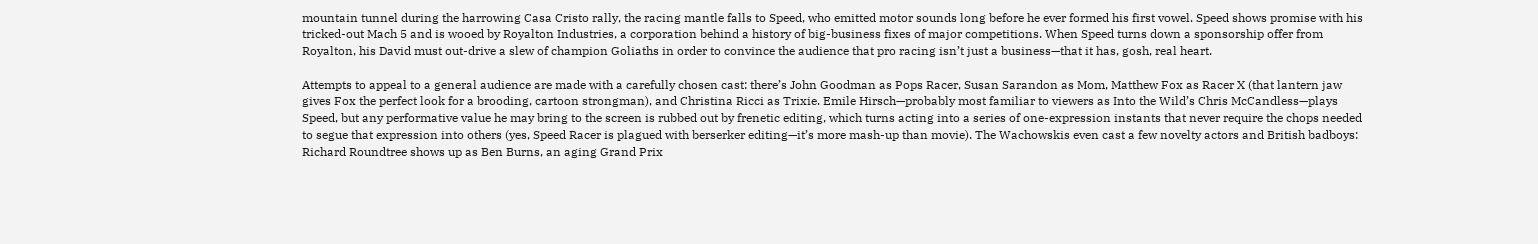mountain tunnel during the harrowing Casa Cristo rally, the racing mantle falls to Speed, who emitted motor sounds long before he ever formed his first vowel. Speed shows promise with his tricked-out Mach 5 and is wooed by Royalton Industries, a corporation behind a history of big-business fixes of major competitions. When Speed turns down a sponsorship offer from Royalton, his David must out-drive a slew of champion Goliaths in order to convince the audience that pro racing isn’t just a business—that it has, gosh, real heart.

Attempts to appeal to a general audience are made with a carefully chosen cast: there’s John Goodman as Pops Racer, Susan Sarandon as Mom, Matthew Fox as Racer X (that lantern jaw gives Fox the perfect look for a brooding, cartoon strongman), and Christina Ricci as Trixie. Emile Hirsch—probably most familiar to viewers as Into the Wild’s Chris McCandless—plays Speed, but any performative value he may bring to the screen is rubbed out by frenetic editing, which turns acting into a series of one-expression instants that never require the chops needed to segue that expression into others (yes, Speed Racer is plagued with berserker editing—it’s more mash-up than movie). The Wachowskis even cast a few novelty actors and British badboys: Richard Roundtree shows up as Ben Burns, an aging Grand Prix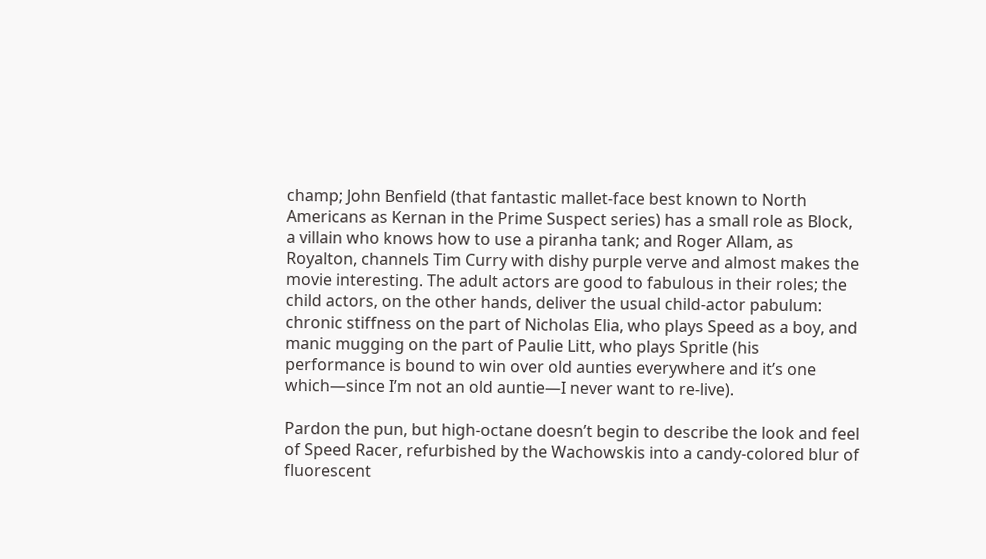champ; John Benfield (that fantastic mallet-face best known to North Americans as Kernan in the Prime Suspect series) has a small role as Block, a villain who knows how to use a piranha tank; and Roger Allam, as Royalton, channels Tim Curry with dishy purple verve and almost makes the movie interesting. The adult actors are good to fabulous in their roles; the child actors, on the other hands, deliver the usual child-actor pabulum: chronic stiffness on the part of Nicholas Elia, who plays Speed as a boy, and manic mugging on the part of Paulie Litt, who plays Spritle (his performance is bound to win over old aunties everywhere and it’s one which—since I’m not an old auntie—I never want to re-live).

Pardon the pun, but high-octane doesn’t begin to describe the look and feel of Speed Racer, refurbished by the Wachowskis into a candy-colored blur of fluorescent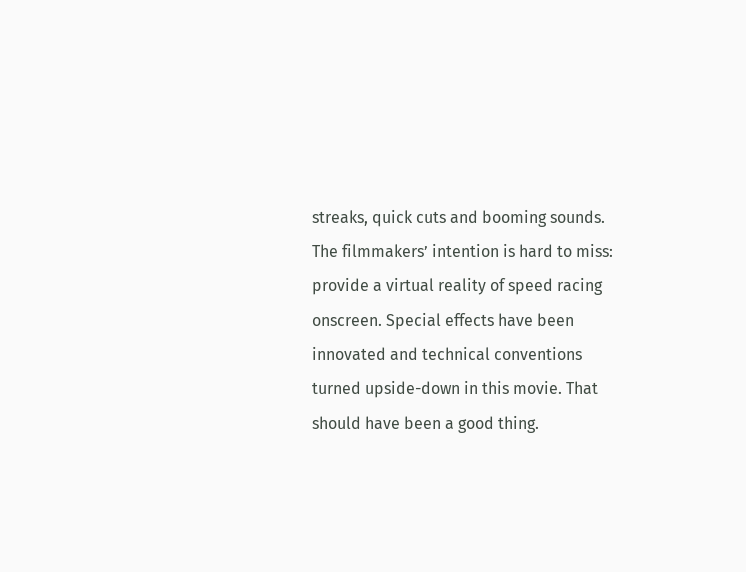streaks, quick cuts and booming sounds. The filmmakers’ intention is hard to miss: provide a virtual reality of speed racing onscreen. Special effects have been innovated and technical conventions turned upside-down in this movie. That should have been a good thing.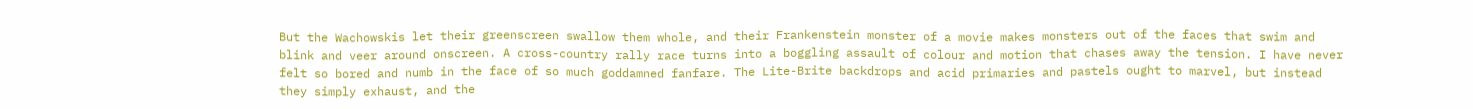But the Wachowskis let their greenscreen swallow them whole, and their Frankenstein monster of a movie makes monsters out of the faces that swim and blink and veer around onscreen. A cross-country rally race turns into a boggling assault of colour and motion that chases away the tension. I have never felt so bored and numb in the face of so much goddamned fanfare. The Lite-Brite backdrops and acid primaries and pastels ought to marvel, but instead they simply exhaust, and the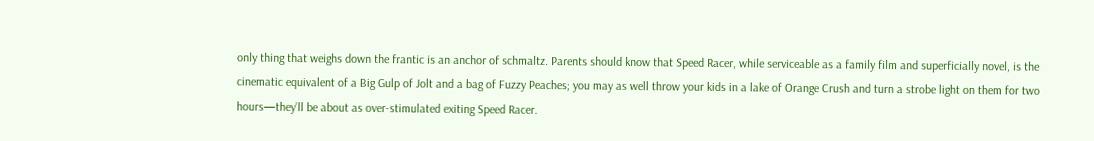only thing that weighs down the frantic is an anchor of schmaltz. Parents should know that Speed Racer, while serviceable as a family film and superficially novel, is the cinematic equivalent of a Big Gulp of Jolt and a bag of Fuzzy Peaches; you may as well throw your kids in a lake of Orange Crush and turn a strobe light on them for two hours—they’ll be about as over-stimulated exiting Speed Racer.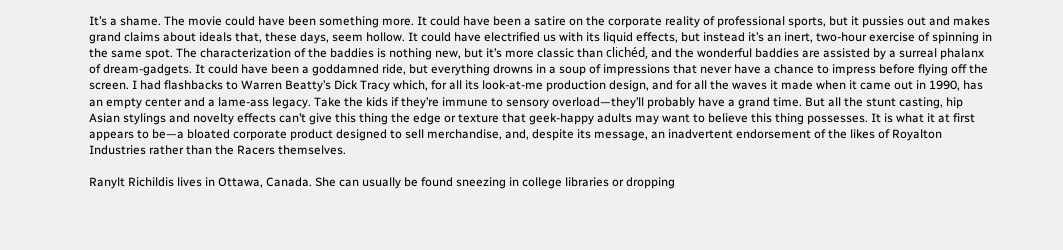It’s a shame. The movie could have been something more. It could have been a satire on the corporate reality of professional sports, but it pussies out and makes grand claims about ideals that, these days, seem hollow. It could have electrified us with its liquid effects, but instead it’s an inert, two-hour exercise of spinning in the same spot. The characterization of the baddies is nothing new, but it’s more classic than clichéd, and the wonderful baddies are assisted by a surreal phalanx of dream-gadgets. It could have been a goddamned ride, but everything drowns in a soup of impressions that never have a chance to impress before flying off the screen. I had flashbacks to Warren Beatty’s Dick Tracy which, for all its look-at-me production design, and for all the waves it made when it came out in 1990, has an empty center and a lame-ass legacy. Take the kids if they’re immune to sensory overload—they’ll probably have a grand time. But all the stunt casting, hip Asian stylings and novelty effects can’t give this thing the edge or texture that geek-happy adults may want to believe this thing possesses. It is what it at first appears to be—a bloated corporate product designed to sell merchandise, and, despite its message, an inadvertent endorsement of the likes of Royalton Industries rather than the Racers themselves.

Ranylt Richildis lives in Ottawa, Canada. She can usually be found sneezing in college libraries or dropping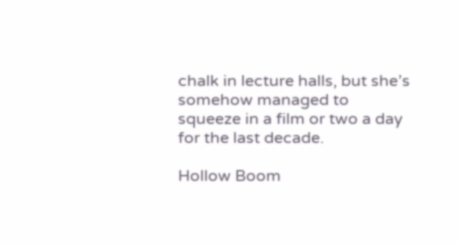chalk in lecture halls, but she’s somehow managed to squeeze in a film or two a day for the last decade.

Hollow Boom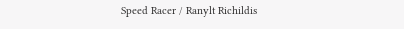Speed Racer / Ranylt Richildis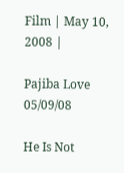Film | May 10, 2008 |

Pajiba Love 05/09/08

He Is Not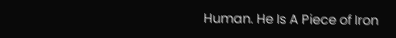Human. He Is A Piece of Iron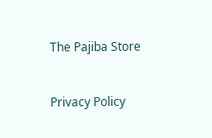The Pajiba Store


Privacy Policy